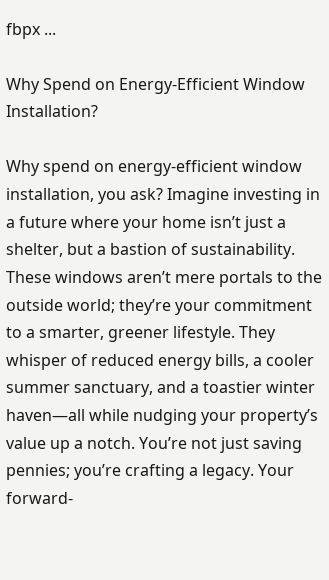fbpx ...

Why Spend on Energy-Efficient Window Installation?

Why spend on energy-efficient window installation, you ask? Imagine investing in a future where your home isn’t just a shelter, but a bastion of sustainability. These windows aren’t mere portals to the outside world; they’re your commitment to a smarter, greener lifestyle. They whisper of reduced energy bills, a cooler summer sanctuary, and a toastier winter haven—all while nudging your property’s value up a notch. You’re not just saving pennies; you’re crafting a legacy. Your forward-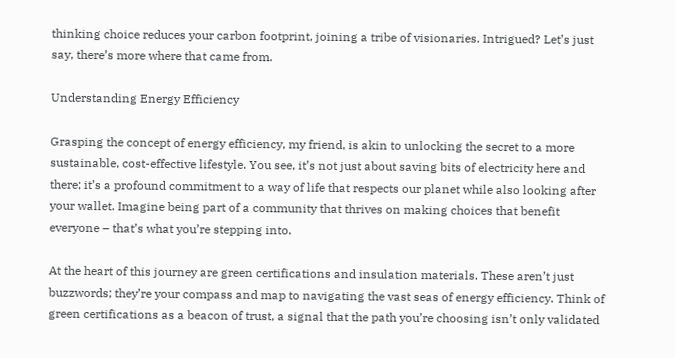thinking choice reduces your carbon footprint, joining a tribe of visionaries. Intrigued? Let’s just say, there’s more where that came from.

Understanding Energy Efficiency

Grasping the concept of energy efficiency, my friend, is akin to unlocking the secret to a more sustainable, cost-effective lifestyle. You see, it’s not just about saving bits of electricity here and there; it’s a profound commitment to a way of life that respects our planet while also looking after your wallet. Imagine being part of a community that thrives on making choices that benefit everyone – that’s what you’re stepping into.

At the heart of this journey are green certifications and insulation materials. These aren’t just buzzwords; they’re your compass and map to navigating the vast seas of energy efficiency. Think of green certifications as a beacon of trust, a signal that the path you’re choosing isn’t only validated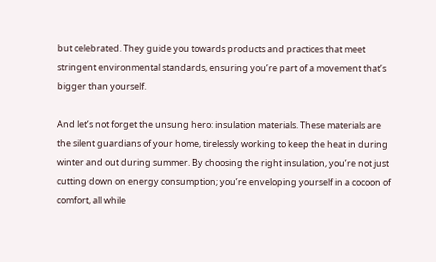but celebrated. They guide you towards products and practices that meet stringent environmental standards, ensuring you’re part of a movement that’s bigger than yourself.

And let’s not forget the unsung hero: insulation materials. These materials are the silent guardians of your home, tirelessly working to keep the heat in during winter and out during summer. By choosing the right insulation, you’re not just cutting down on energy consumption; you’re enveloping yourself in a cocoon of comfort, all while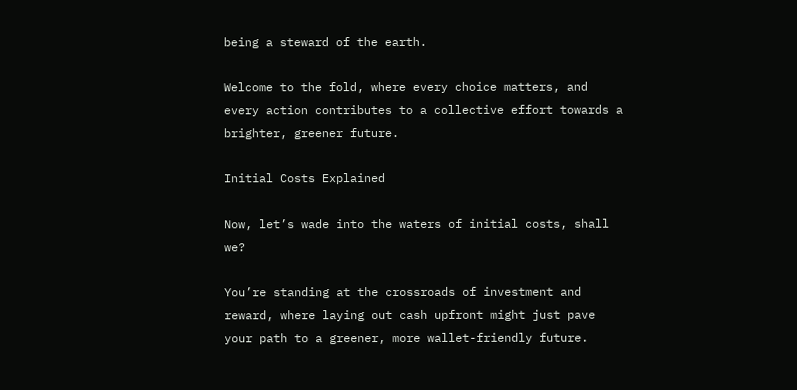being a steward of the earth.

Welcome to the fold, where every choice matters, and every action contributes to a collective effort towards a brighter, greener future.

Initial Costs Explained

Now, let’s wade into the waters of initial costs, shall we?

You’re standing at the crossroads of investment and reward, where laying out cash upfront might just pave your path to a greener, more wallet-friendly future.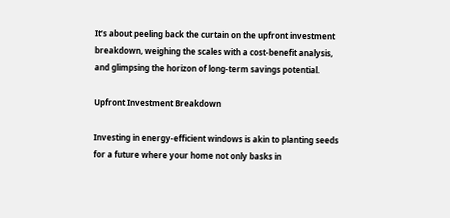It’s about peeling back the curtain on the upfront investment breakdown, weighing the scales with a cost-benefit analysis, and glimpsing the horizon of long-term savings potential.

Upfront Investment Breakdown

Investing in energy-efficient windows is akin to planting seeds for a future where your home not only basks in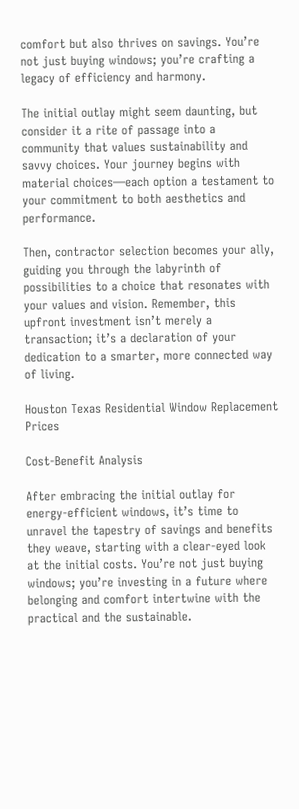comfort but also thrives on savings. You’re not just buying windows; you’re crafting a legacy of efficiency and harmony.

The initial outlay might seem daunting, but consider it a rite of passage into a community that values sustainability and savvy choices. Your journey begins with material choices—each option a testament to your commitment to both aesthetics and performance.

Then, contractor selection becomes your ally, guiding you through the labyrinth of possibilities to a choice that resonates with your values and vision. Remember, this upfront investment isn’t merely a transaction; it’s a declaration of your dedication to a smarter, more connected way of living.

Houston Texas Residential Window Replacement Prices

Cost-Benefit Analysis

After embracing the initial outlay for energy-efficient windows, it’s time to unravel the tapestry of savings and benefits they weave, starting with a clear-eyed look at the initial costs. You’re not just buying windows; you’re investing in a future where belonging and comfort intertwine with the practical and the sustainable.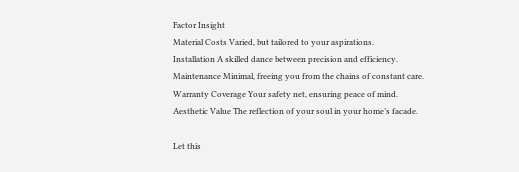Factor Insight
Material Costs Varied, but tailored to your aspirations.
Installation A skilled dance between precision and efficiency.
Maintenance Minimal, freeing you from the chains of constant care.
Warranty Coverage Your safety net, ensuring peace of mind.
Aesthetic Value The reflection of your soul in your home’s facade.

Let this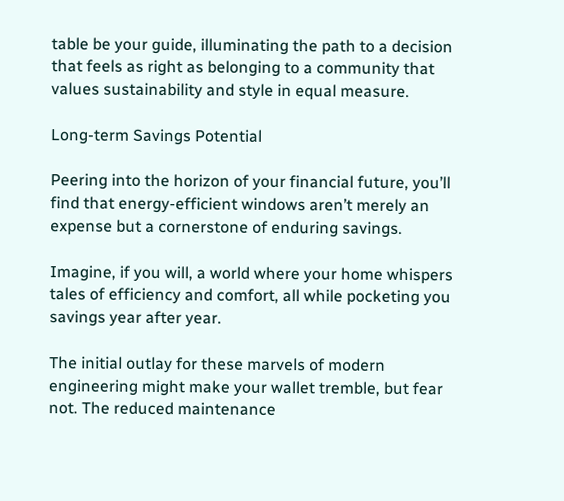table be your guide, illuminating the path to a decision that feels as right as belonging to a community that values sustainability and style in equal measure.

Long-term Savings Potential

Peering into the horizon of your financial future, you’ll find that energy-efficient windows aren’t merely an expense but a cornerstone of enduring savings.

Imagine, if you will, a world where your home whispers tales of efficiency and comfort, all while pocketing you savings year after year.

The initial outlay for these marvels of modern engineering might make your wallet tremble, but fear not. The reduced maintenance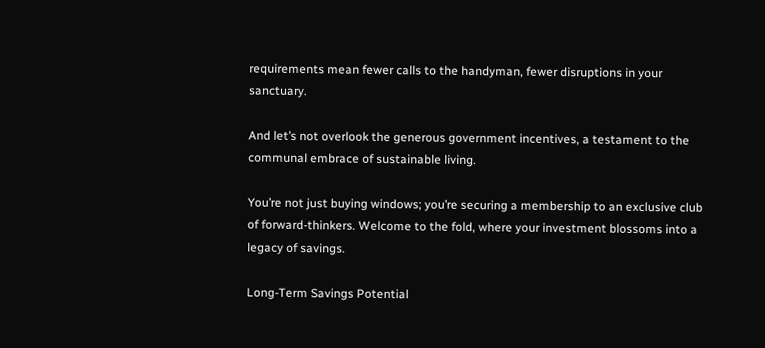requirements mean fewer calls to the handyman, fewer disruptions in your sanctuary.

And let’s not overlook the generous government incentives, a testament to the communal embrace of sustainable living.

You’re not just buying windows; you’re securing a membership to an exclusive club of forward-thinkers. Welcome to the fold, where your investment blossoms into a legacy of savings.

Long-Term Savings Potential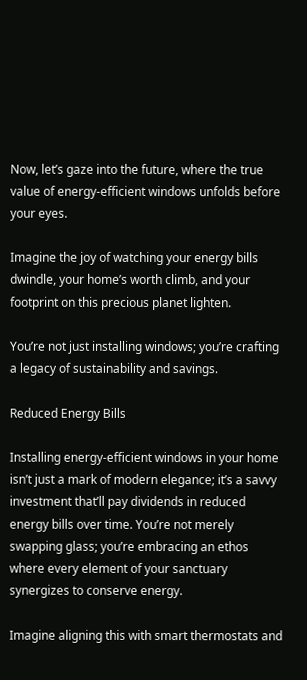Now, let’s gaze into the future, where the true value of energy-efficient windows unfolds before your eyes.

Imagine the joy of watching your energy bills dwindle, your home’s worth climb, and your footprint on this precious planet lighten.

You’re not just installing windows; you’re crafting a legacy of sustainability and savings.

Reduced Energy Bills

Installing energy-efficient windows in your home isn’t just a mark of modern elegance; it’s a savvy investment that’ll pay dividends in reduced energy bills over time. You’re not merely swapping glass; you’re embracing an ethos where every element of your sanctuary synergizes to conserve energy.

Imagine aligning this with smart thermostats and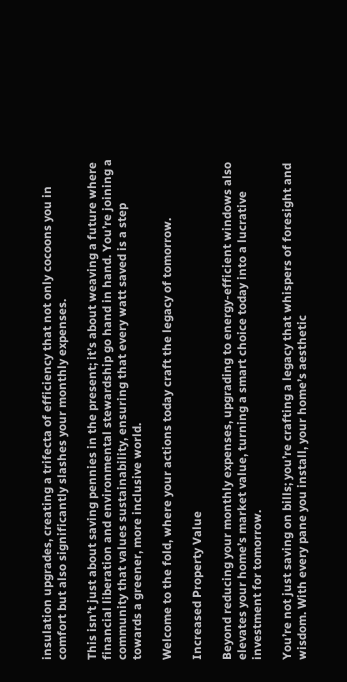insulation upgrades, creating a trifecta of efficiency that not only cocoons you in comfort but also significantly slashes your monthly expenses.

This isn’t just about saving pennies in the present; it’s about weaving a future where financial liberation and environmental stewardship go hand in hand. You’re joining a community that values sustainability, ensuring that every watt saved is a step towards a greener, more inclusive world.

Welcome to the fold, where your actions today craft the legacy of tomorrow.

Increased Property Value

Beyond reducing your monthly expenses, upgrading to energy-efficient windows also elevates your home’s market value, turning a smart choice today into a lucrative investment for tomorrow.

You’re not just saving on bills; you’re crafting a legacy that whispers of foresight and wisdom. With every pane you install, your home’s aesthetic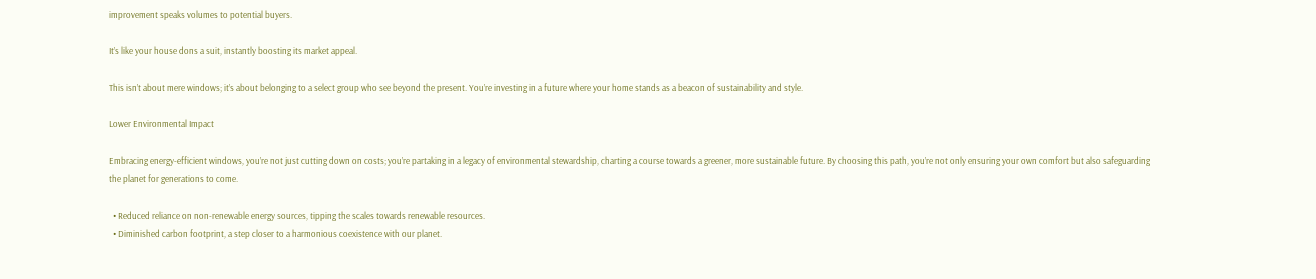improvement speaks volumes to potential buyers.

It’s like your house dons a suit, instantly boosting its market appeal.

This isn’t about mere windows; it’s about belonging to a select group who see beyond the present. You’re investing in a future where your home stands as a beacon of sustainability and style.

Lower Environmental Impact

Embracing energy-efficient windows, you’re not just cutting down on costs; you’re partaking in a legacy of environmental stewardship, charting a course towards a greener, more sustainable future. By choosing this path, you’re not only ensuring your own comfort but also safeguarding the planet for generations to come.

  • Reduced reliance on non-renewable energy sources, tipping the scales towards renewable resources.
  • Diminished carbon footprint, a step closer to a harmonious coexistence with our planet.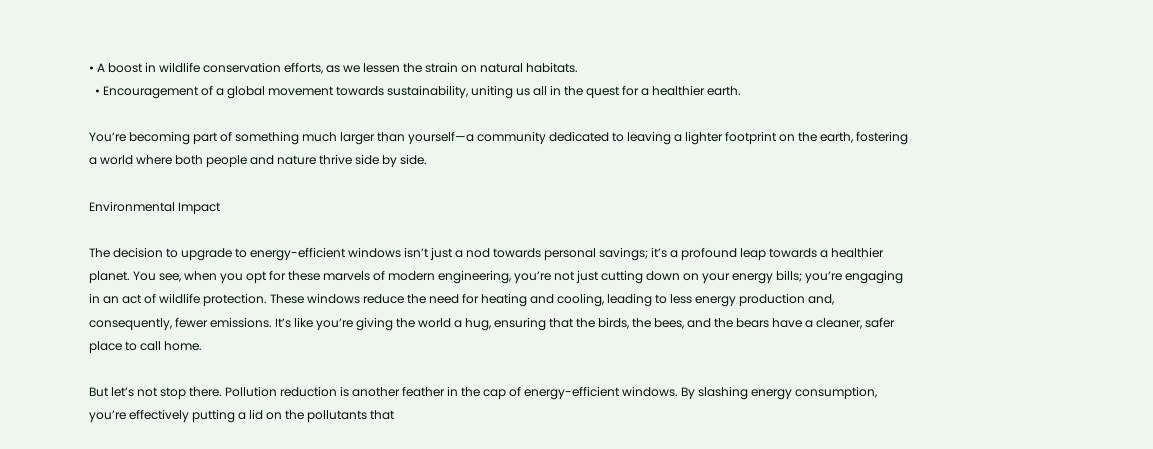• A boost in wildlife conservation efforts, as we lessen the strain on natural habitats.
  • Encouragement of a global movement towards sustainability, uniting us all in the quest for a healthier earth.

You’re becoming part of something much larger than yourself—a community dedicated to leaving a lighter footprint on the earth, fostering a world where both people and nature thrive side by side.

Environmental Impact

The decision to upgrade to energy-efficient windows isn’t just a nod towards personal savings; it’s a profound leap towards a healthier planet. You see, when you opt for these marvels of modern engineering, you’re not just cutting down on your energy bills; you’re engaging in an act of wildlife protection. These windows reduce the need for heating and cooling, leading to less energy production and, consequently, fewer emissions. It’s like you’re giving the world a hug, ensuring that the birds, the bees, and the bears have a cleaner, safer place to call home.

But let’s not stop there. Pollution reduction is another feather in the cap of energy-efficient windows. By slashing energy consumption, you’re effectively putting a lid on the pollutants that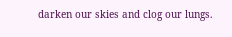darken our skies and clog our lungs.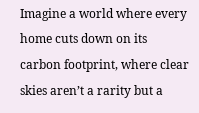Imagine a world where every home cuts down on its carbon footprint, where clear skies aren’t a rarity but a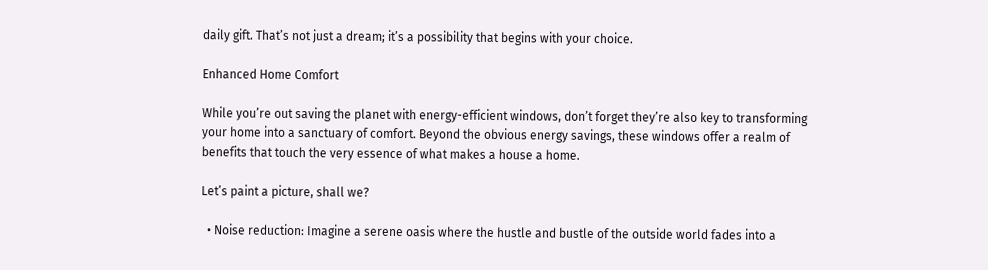daily gift. That’s not just a dream; it’s a possibility that begins with your choice.

Enhanced Home Comfort

While you’re out saving the planet with energy-efficient windows, don’t forget they’re also key to transforming your home into a sanctuary of comfort. Beyond the obvious energy savings, these windows offer a realm of benefits that touch the very essence of what makes a house a home.

Let’s paint a picture, shall we?

  • Noise reduction: Imagine a serene oasis where the hustle and bustle of the outside world fades into a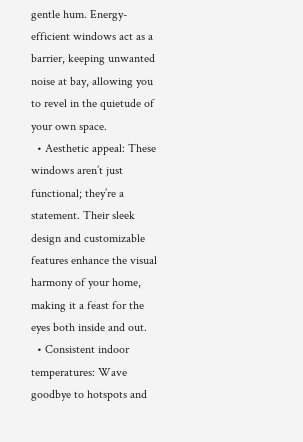gentle hum. Energy-efficient windows act as a barrier, keeping unwanted noise at bay, allowing you to revel in the quietude of your own space.
  • Aesthetic appeal: These windows aren’t just functional; they’re a statement. Their sleek design and customizable features enhance the visual harmony of your home, making it a feast for the eyes both inside and out.
  • Consistent indoor temperatures: Wave goodbye to hotspots and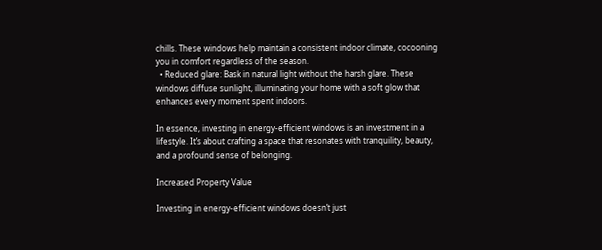chills. These windows help maintain a consistent indoor climate, cocooning you in comfort regardless of the season.
  • Reduced glare: Bask in natural light without the harsh glare. These windows diffuse sunlight, illuminating your home with a soft glow that enhances every moment spent indoors.

In essence, investing in energy-efficient windows is an investment in a lifestyle. It’s about crafting a space that resonates with tranquility, beauty, and a profound sense of belonging.

Increased Property Value

Investing in energy-efficient windows doesn’t just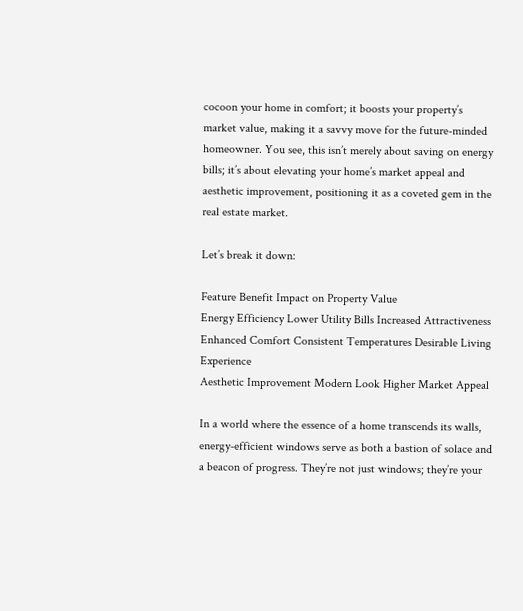cocoon your home in comfort; it boosts your property’s market value, making it a savvy move for the future-minded homeowner. You see, this isn’t merely about saving on energy bills; it’s about elevating your home’s market appeal and aesthetic improvement, positioning it as a coveted gem in the real estate market.

Let’s break it down:

Feature Benefit Impact on Property Value
Energy Efficiency Lower Utility Bills Increased Attractiveness
Enhanced Comfort Consistent Temperatures Desirable Living Experience
Aesthetic Improvement Modern Look Higher Market Appeal

In a world where the essence of a home transcends its walls, energy-efficient windows serve as both a bastion of solace and a beacon of progress. They’re not just windows; they’re your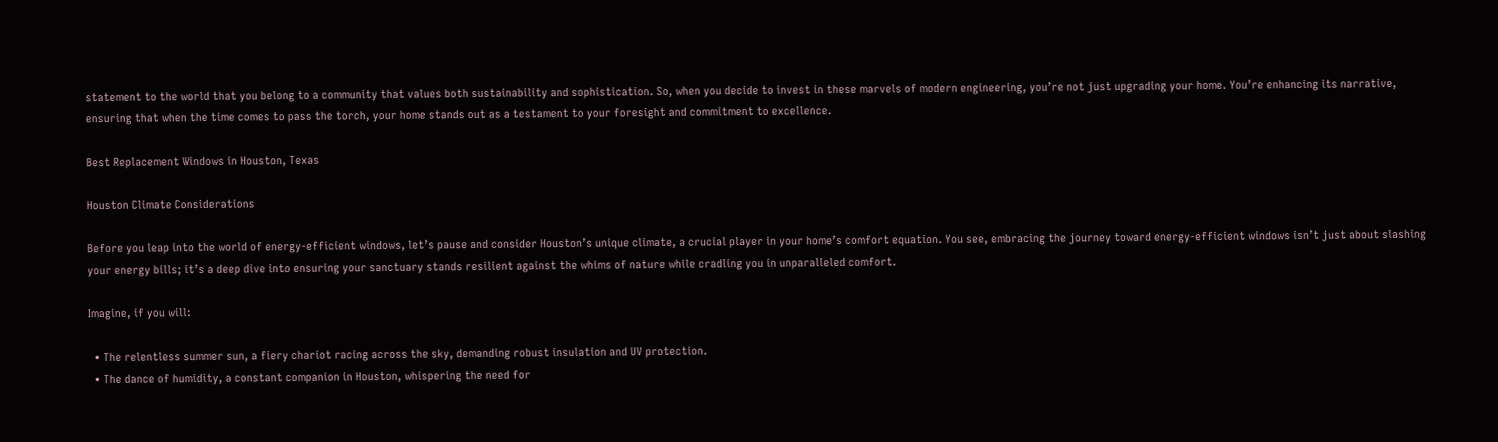statement to the world that you belong to a community that values both sustainability and sophistication. So, when you decide to invest in these marvels of modern engineering, you’re not just upgrading your home. You’re enhancing its narrative, ensuring that when the time comes to pass the torch, your home stands out as a testament to your foresight and commitment to excellence.

Best Replacement Windows in Houston, Texas

Houston Climate Considerations

Before you leap into the world of energy-efficient windows, let’s pause and consider Houston’s unique climate, a crucial player in your home’s comfort equation. You see, embracing the journey toward energy-efficient windows isn’t just about slashing your energy bills; it’s a deep dive into ensuring your sanctuary stands resilient against the whims of nature while cradling you in unparalleled comfort.

Imagine, if you will:

  • The relentless summer sun, a fiery chariot racing across the sky, demanding robust insulation and UV protection.
  • The dance of humidity, a constant companion in Houston, whispering the need for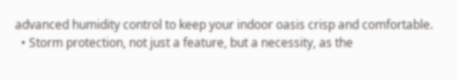advanced humidity control to keep your indoor oasis crisp and comfortable.
  • Storm protection, not just a feature, but a necessity, as the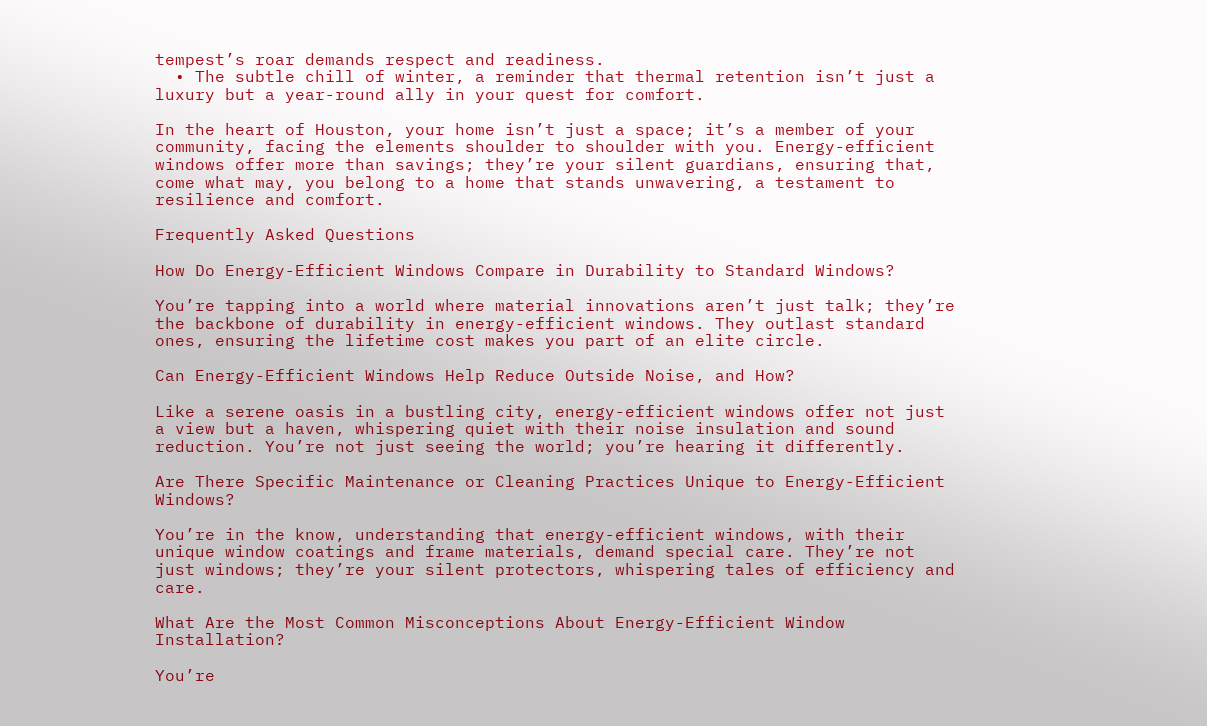tempest’s roar demands respect and readiness.
  • The subtle chill of winter, a reminder that thermal retention isn’t just a luxury but a year-round ally in your quest for comfort.

In the heart of Houston, your home isn’t just a space; it’s a member of your community, facing the elements shoulder to shoulder with you. Energy-efficient windows offer more than savings; they’re your silent guardians, ensuring that, come what may, you belong to a home that stands unwavering, a testament to resilience and comfort.

Frequently Asked Questions

How Do Energy-Efficient Windows Compare in Durability to Standard Windows?

You’re tapping into a world where material innovations aren’t just talk; they’re the backbone of durability in energy-efficient windows. They outlast standard ones, ensuring the lifetime cost makes you part of an elite circle.

Can Energy-Efficient Windows Help Reduce Outside Noise, and How?

Like a serene oasis in a bustling city, energy-efficient windows offer not just a view but a haven, whispering quiet with their noise insulation and sound reduction. You’re not just seeing the world; you’re hearing it differently.

Are There Specific Maintenance or Cleaning Practices Unique to Energy-Efficient Windows?

You’re in the know, understanding that energy-efficient windows, with their unique window coatings and frame materials, demand special care. They’re not just windows; they’re your silent protectors, whispering tales of efficiency and care.

What Are the Most Common Misconceptions About Energy-Efficient Window Installation?

You’re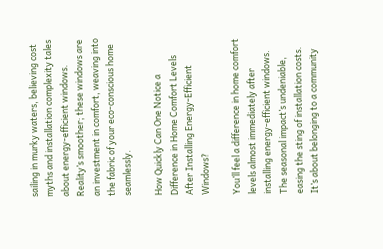sailing in murky waters, believing cost myths and installation complexity tales about energy-efficient windows. Reality’s smoother; these windows are an investment in comfort, weaving into the fabric of your eco-conscious home seamlessly.

How Quickly Can One Notice a Difference in Home Comfort Levels After Installing Energy-Efficient Windows?

You’ll feel a difference in home comfort levels almost immediately after installing energy-efficient windows. The seasonal impact’s undeniable, easing the sting of installation costs. It’s about belonging to a community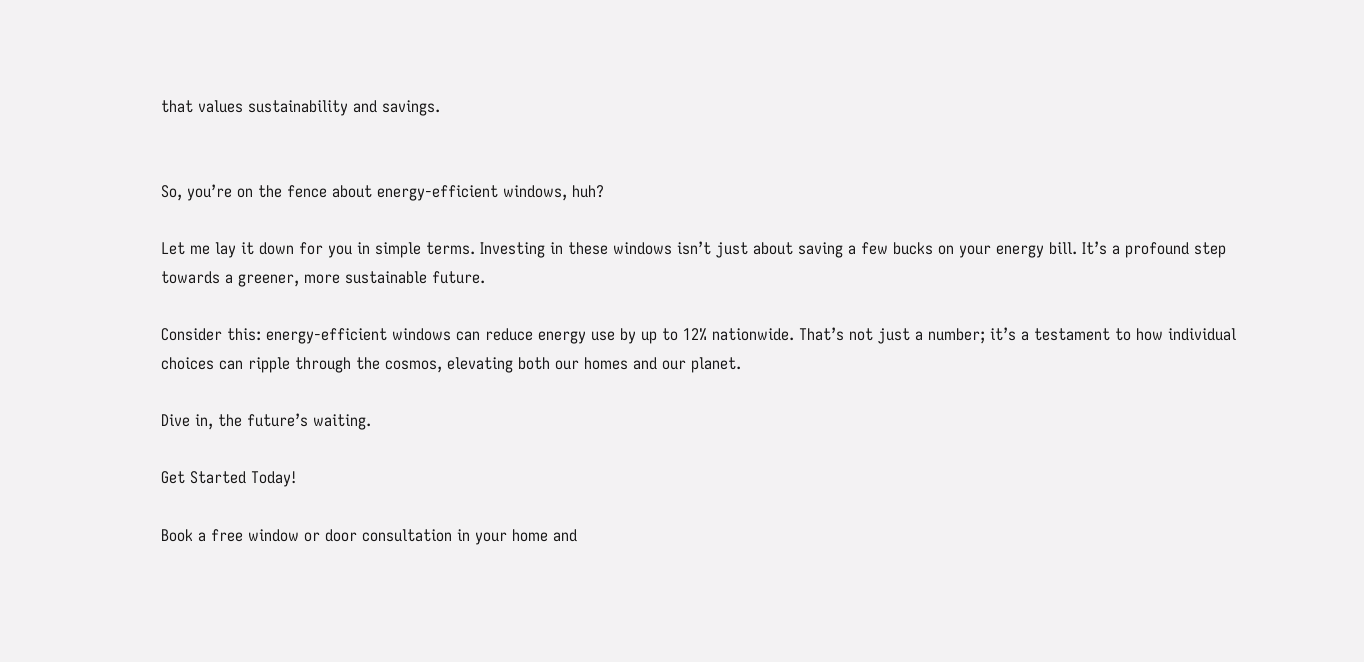that values sustainability and savings.


So, you’re on the fence about energy-efficient windows, huh?

Let me lay it down for you in simple terms. Investing in these windows isn’t just about saving a few bucks on your energy bill. It’s a profound step towards a greener, more sustainable future.

Consider this: energy-efficient windows can reduce energy use by up to 12% nationwide. That’s not just a number; it’s a testament to how individual choices can ripple through the cosmos, elevating both our homes and our planet.

Dive in, the future’s waiting.

Get Started Today!

Book a free window or door consultation in your home and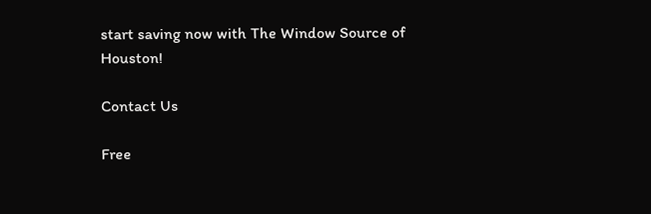start saving now with The Window Source of Houston!

Contact Us

Free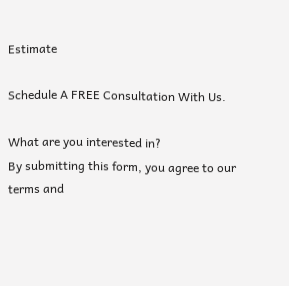Estimate

Schedule A FREE Consultation With Us.

What are you interested in?
By submitting this form, you agree to our terms and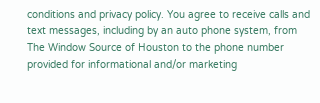conditions and privacy policy. You agree to receive calls and text messages, including by an auto phone system, from The Window Source of Houston to the phone number provided for informational and/or marketing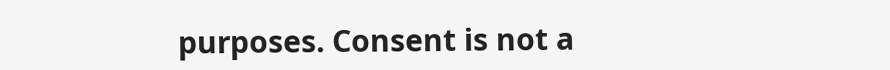purposes. Consent is not a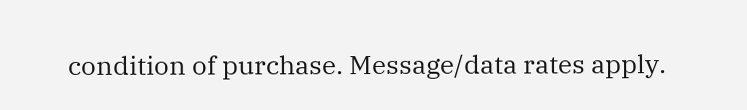condition of purchase. Message/data rates apply.